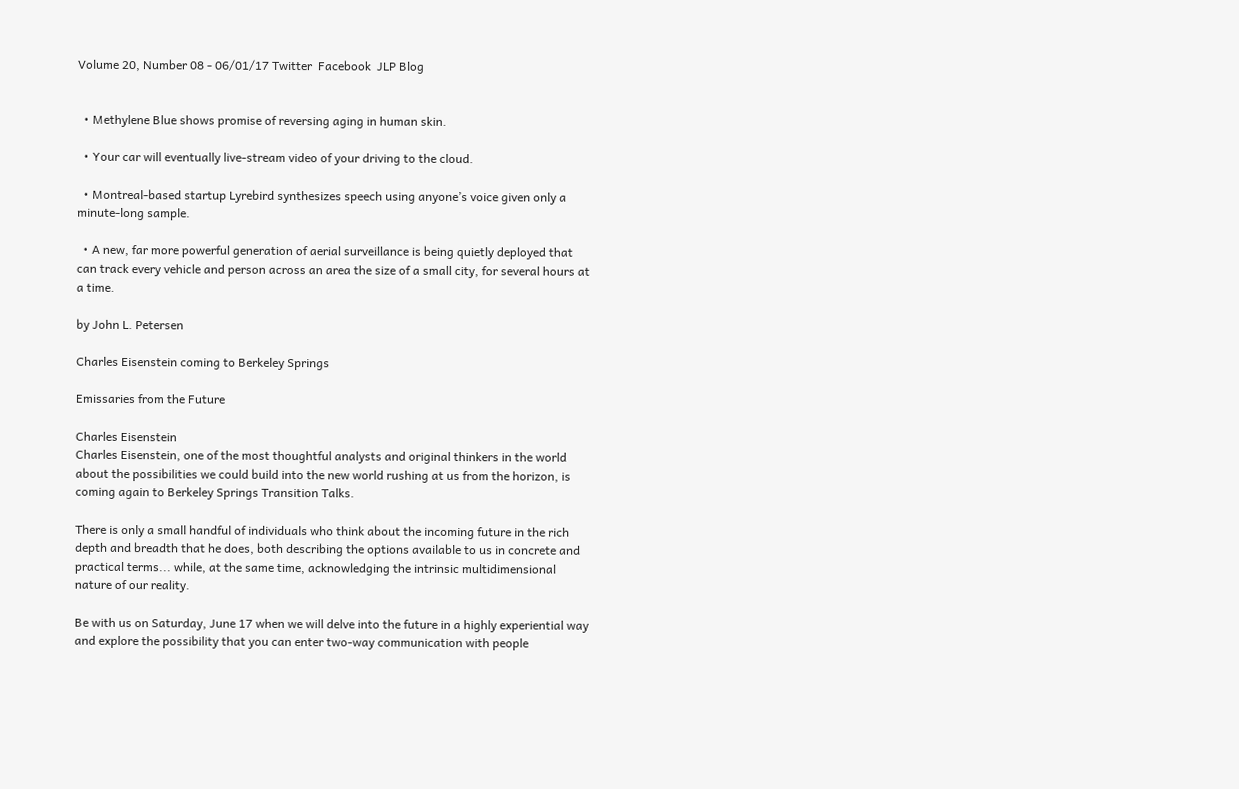Volume 20, Number 08 - 06/01/17 Twitter  Facebook  JLP Blog


  • Methylene Blue shows promise of reversing aging in human skin.

  • Your car will eventually live-stream video of your driving to the cloud.

  • Montreal-based startup Lyrebird synthesizes speech using anyone’s voice given only a minute-long sample.

  • A new, far more powerful generation of aerial surveillance is being quietly deployed that can track every vehicle and person across an area the size of a small city, for several hours at a time.

by John L. Petersen

Charles Eisenstein coming to Berkeley Springs

Emissaries from the Future

Charles Eisenstein
Charles Eisenstein, one of the most thoughtful analysts and original thinkers in the world about the possibilities we could build into the new world rushing at us from the horizon, is coming again to Berkeley Springs Transition Talks.

There is only a small handful of individuals who think about the incoming future in the rich depth and breadth that he does, both describing the options available to us in concrete and practical terms... while, at the same time, acknowledging the intrinsic multidimensional nature of our reality.

Be with us on Saturday, June 17 when we will delve into the future in a highly experiential way and explore the possibility that you can enter two-way communication with people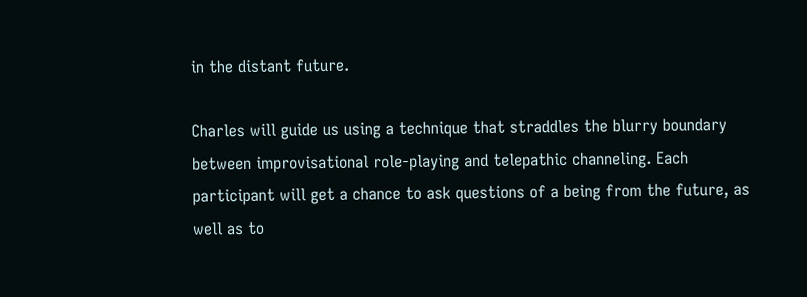in the distant future.

Charles will guide us using a technique that straddles the blurry boundary between improvisational role-playing and telepathic channeling. Each participant will get a chance to ask questions of a being from the future, as well as to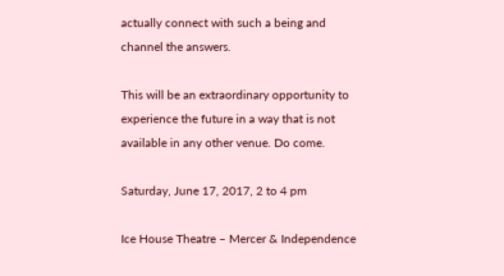actually connect with such a being and channel the answers.

This will be an extraordinary opportunity to experience the future in a way that is not available in any other venue. Do come.

Saturday, June 17, 2017, 2 to 4 pm

Ice House Theatre – Mercer & Independence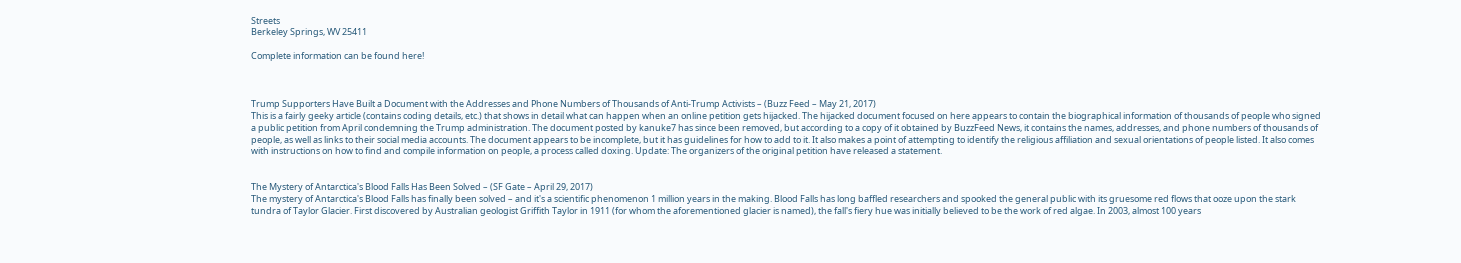Streets
Berkeley Springs, WV 25411

Complete information can be found here!



Trump Supporters Have Built a Document with the Addresses and Phone Numbers of Thousands of Anti-Trump Activists – (Buzz Feed – May 21, 2017)
This is a fairly geeky article (contains coding details, etc.) that shows in detail what can happen when an online petition gets hijacked. The hijacked document focused on here appears to contain the biographical information of thousands of people who signed a public petition from April condemning the Trump administration. The document posted by kanuke7 has since been removed, but according to a copy of it obtained by BuzzFeed News, it contains the names, addresses, and phone numbers of thousands of people, as well as links to their social media accounts. The document appears to be incomplete, but it has guidelines for how to add to it. It also makes a point of attempting to identify the religious affiliation and sexual orientations of people listed. It also comes with instructions on how to find and compile information on people, a process called doxing. Update: The organizers of the original petition have released a statement.


The Mystery of Antarctica's Blood Falls Has Been Solved – (SF Gate – April 29, 2017)
The mystery of Antarctica's Blood Falls has finally been solved – and it's a scientific phenomenon 1 million years in the making. Blood Falls has long baffled researchers and spooked the general public with its gruesome red flows that ooze upon the stark tundra of Taylor Glacier. First discovered by Australian geologist Griffith Taylor in 1911 (for whom the aforementioned glacier is named), the fall's fiery hue was initially believed to be the work of red algae. In 2003, almost 100 years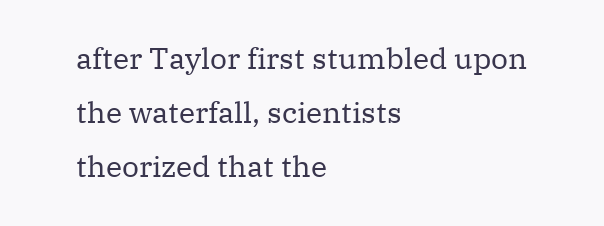after Taylor first stumbled upon the waterfall, scientists theorized that the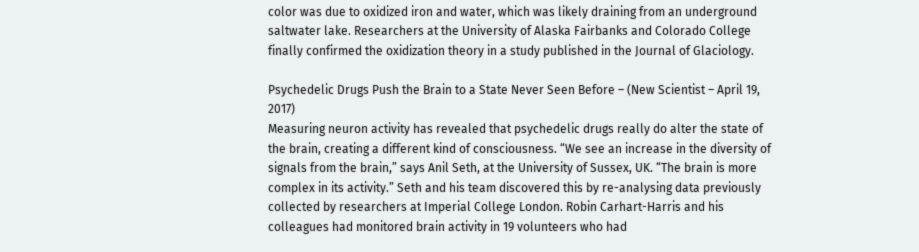color was due to oxidized iron and water, which was likely draining from an underground saltwater lake. Researchers at the University of Alaska Fairbanks and Colorado College finally confirmed the oxidization theory in a study published in the Journal of Glaciology.

Psychedelic Drugs Push the Brain to a State Never Seen Before – (New Scientist – April 19, 2017)
Measuring neuron activity has revealed that psychedelic drugs really do alter the state of the brain, creating a different kind of consciousness. “We see an increase in the diversity of signals from the brain,” says Anil Seth, at the University of Sussex, UK. “The brain is more complex in its activity.” Seth and his team discovered this by re-analysing data previously collected by researchers at Imperial College London. Robin Carhart-Harris and his colleagues had monitored brain activity in 19 volunteers who had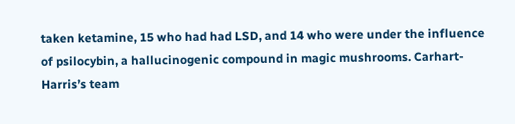taken ketamine, 15 who had had LSD, and 14 who were under the influence of psilocybin, a hallucinogenic compound in magic mushrooms. Carhart-Harris’s team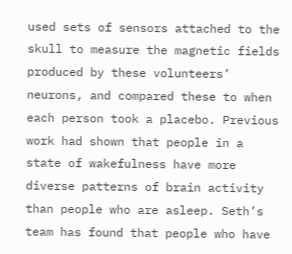used sets of sensors attached to the skull to measure the magnetic fields produced by these volunteers’ neurons, and compared these to when each person took a placebo. Previous work had shown that people in a state of wakefulness have more diverse patterns of brain activity than people who are asleep. Seth’s team has found that people who have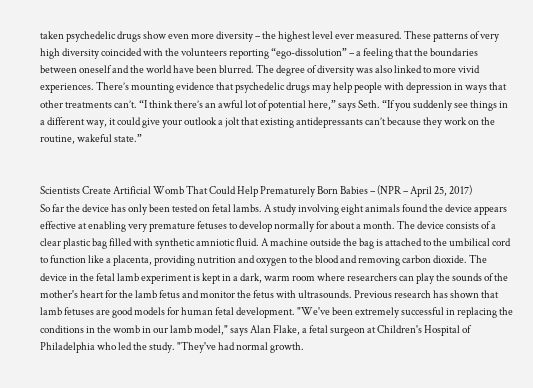taken psychedelic drugs show even more diversity – the highest level ever measured. These patterns of very high diversity coincided with the volunteers reporting “ego-dissolution” – a feeling that the boundaries between oneself and the world have been blurred. The degree of diversity was also linked to more vivid experiences. There’s mounting evidence that psychedelic drugs may help people with depression in ways that other treatments can’t. “I think there’s an awful lot of potential here,” says Seth. “If you suddenly see things in a different way, it could give your outlook a jolt that existing antidepressants can’t because they work on the routine, wakeful state.”


Scientists Create Artificial Womb That Could Help Prematurely Born Babies – (NPR – April 25, 2017)
So far the device has only been tested on fetal lambs. A study involving eight animals found the device appears effective at enabling very premature fetuses to develop normally for about a month. The device consists of a clear plastic bag filled with synthetic amniotic fluid. A machine outside the bag is attached to the umbilical cord to function like a placenta, providing nutrition and oxygen to the blood and removing carbon dioxide. The device in the fetal lamb experiment is kept in a dark, warm room where researchers can play the sounds of the mother's heart for the lamb fetus and monitor the fetus with ultrasounds. Previous research has shown that lamb fetuses are good models for human fetal development. "We've been extremely successful in replacing the conditions in the womb in our lamb model," says Alan Flake, a fetal surgeon at Children's Hospital of Philadelphia who led the study. "They've had normal growth.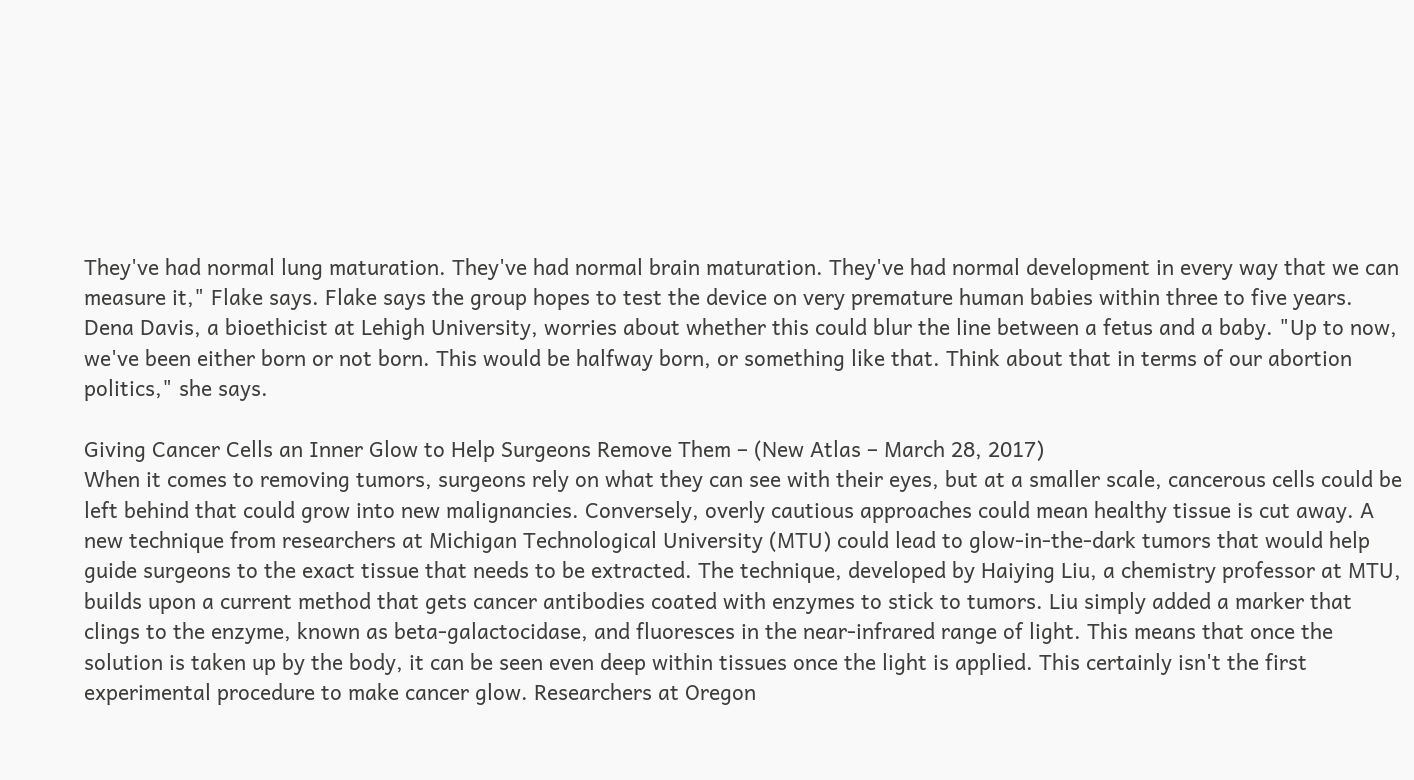They've had normal lung maturation. They've had normal brain maturation. They've had normal development in every way that we can measure it," Flake says. Flake says the group hopes to test the device on very premature human babies within three to five years. Dena Davis, a bioethicist at Lehigh University, worries about whether this could blur the line between a fetus and a baby. "Up to now, we've been either born or not born. This would be halfway born, or something like that. Think about that in terms of our abortion politics," she says.

Giving Cancer Cells an Inner Glow to Help Surgeons Remove Them – (New Atlas – March 28, 2017)
When it comes to removing tumors, surgeons rely on what they can see with their eyes, but at a smaller scale, cancerous cells could be left behind that could grow into new malignancies. Conversely, overly cautious approaches could mean healthy tissue is cut away. A new technique from researchers at Michigan Technological University (MTU) could lead to glow-in-the-dark tumors that would help guide surgeons to the exact tissue that needs to be extracted. The technique, developed by Haiying Liu, a chemistry professor at MTU, builds upon a current method that gets cancer antibodies coated with enzymes to stick to tumors. Liu simply added a marker that clings to the enzyme, known as beta-galactocidase, and fluoresces in the near-infrared range of light. This means that once the solution is taken up by the body, it can be seen even deep within tissues once the light is applied. This certainly isn't the first experimental procedure to make cancer glow. Researchers at Oregon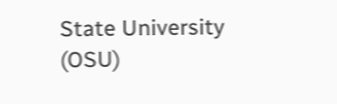State University (OSU)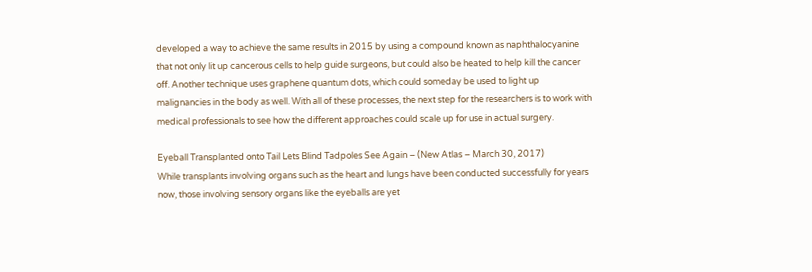developed a way to achieve the same results in 2015 by using a compound known as naphthalocyanine that not only lit up cancerous cells to help guide surgeons, but could also be heated to help kill the cancer off. Another technique uses graphene quantum dots, which could someday be used to light up malignancies in the body as well. With all of these processes, the next step for the researchers is to work with medical professionals to see how the different approaches could scale up for use in actual surgery.

Eyeball Transplanted onto Tail Lets Blind Tadpoles See Again – (New Atlas – March 30, 2017)
While transplants involving organs such as the heart and lungs have been conducted successfully for years now, those involving sensory organs like the eyeballs are yet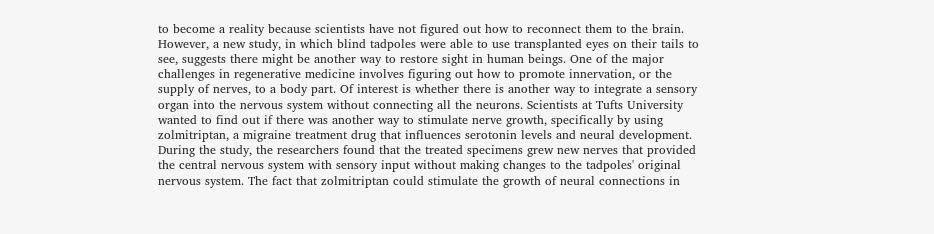to become a reality because scientists have not figured out how to reconnect them to the brain. However, a new study, in which blind tadpoles were able to use transplanted eyes on their tails to see, suggests there might be another way to restore sight in human beings. One of the major challenges in regenerative medicine involves figuring out how to promote innervation, or the supply of nerves, to a body part. Of interest is whether there is another way to integrate a sensory organ into the nervous system without connecting all the neurons. Scientists at Tufts University wanted to find out if there was another way to stimulate nerve growth, specifically by using zolmitriptan, a migraine treatment drug that influences serotonin levels and neural development. During the study, the researchers found that the treated specimens grew new nerves that provided the central nervous system with sensory input without making changes to the tadpoles' original nervous system. The fact that zolmitriptan could stimulate the growth of neural connections in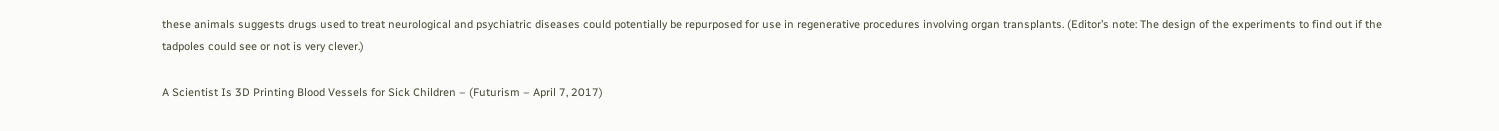these animals suggests drugs used to treat neurological and psychiatric diseases could potentially be repurposed for use in regenerative procedures involving organ transplants. (Editor’s note: The design of the experiments to find out if the tadpoles could see or not is very clever.)

A Scientist Is 3D Printing Blood Vessels for Sick Children – (Futurism – April 7, 2017)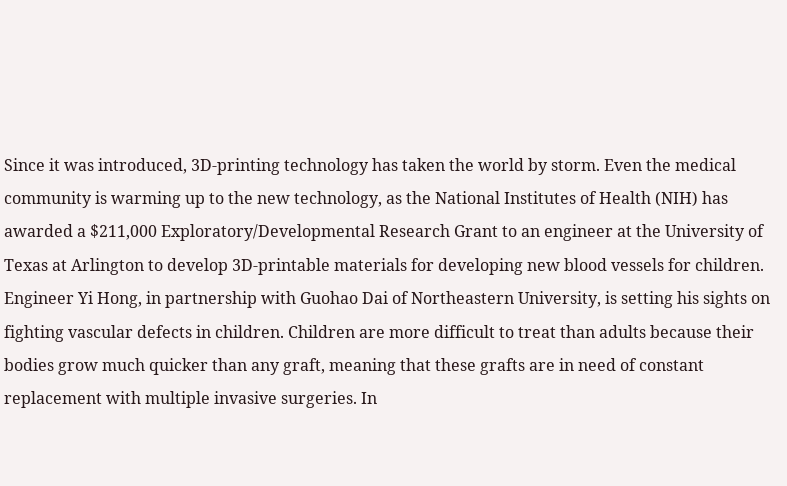Since it was introduced, 3D-printing technology has taken the world by storm. Even the medical community is warming up to the new technology, as the National Institutes of Health (NIH) has awarded a $211,000 Exploratory/Developmental Research Grant to an engineer at the University of Texas at Arlington to develop 3D-printable materials for developing new blood vessels for children. Engineer Yi Hong, in partnership with Guohao Dai of Northeastern University, is setting his sights on fighting vascular defects in children. Children are more difficult to treat than adults because their bodies grow much quicker than any graft, meaning that these grafts are in need of constant replacement with multiple invasive surgeries. In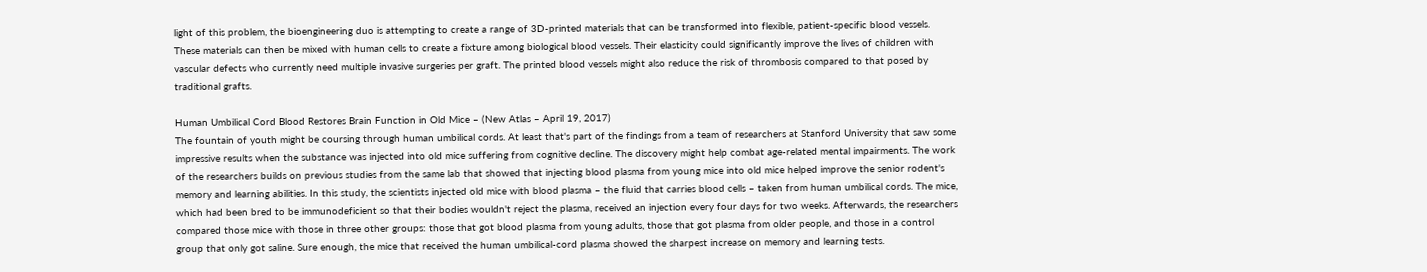light of this problem, the bioengineering duo is attempting to create a range of 3D-printed materials that can be transformed into flexible, patient-specific blood vessels. These materials can then be mixed with human cells to create a fixture among biological blood vessels. Their elasticity could significantly improve the lives of children with vascular defects who currently need multiple invasive surgeries per graft. The printed blood vessels might also reduce the risk of thrombosis compared to that posed by traditional grafts.

Human Umbilical Cord Blood Restores Brain Function in Old Mice – (New Atlas – April 19, 2017)
The fountain of youth might be coursing through human umbilical cords. At least that's part of the findings from a team of researchers at Stanford University that saw some impressive results when the substance was injected into old mice suffering from cognitive decline. The discovery might help combat age-related mental impairments. The work of the researchers builds on previous studies from the same lab that showed that injecting blood plasma from young mice into old mice helped improve the senior rodent's memory and learning abilities. In this study, the scientists injected old mice with blood plasma – the fluid that carries blood cells – taken from human umbilical cords. The mice, which had been bred to be immunodeficient so that their bodies wouldn't reject the plasma, received an injection every four days for two weeks. Afterwards, the researchers compared those mice with those in three other groups: those that got blood plasma from young adults, those that got plasma from older people, and those in a control group that only got saline. Sure enough, the mice that received the human umbilical-cord plasma showed the sharpest increase on memory and learning tests.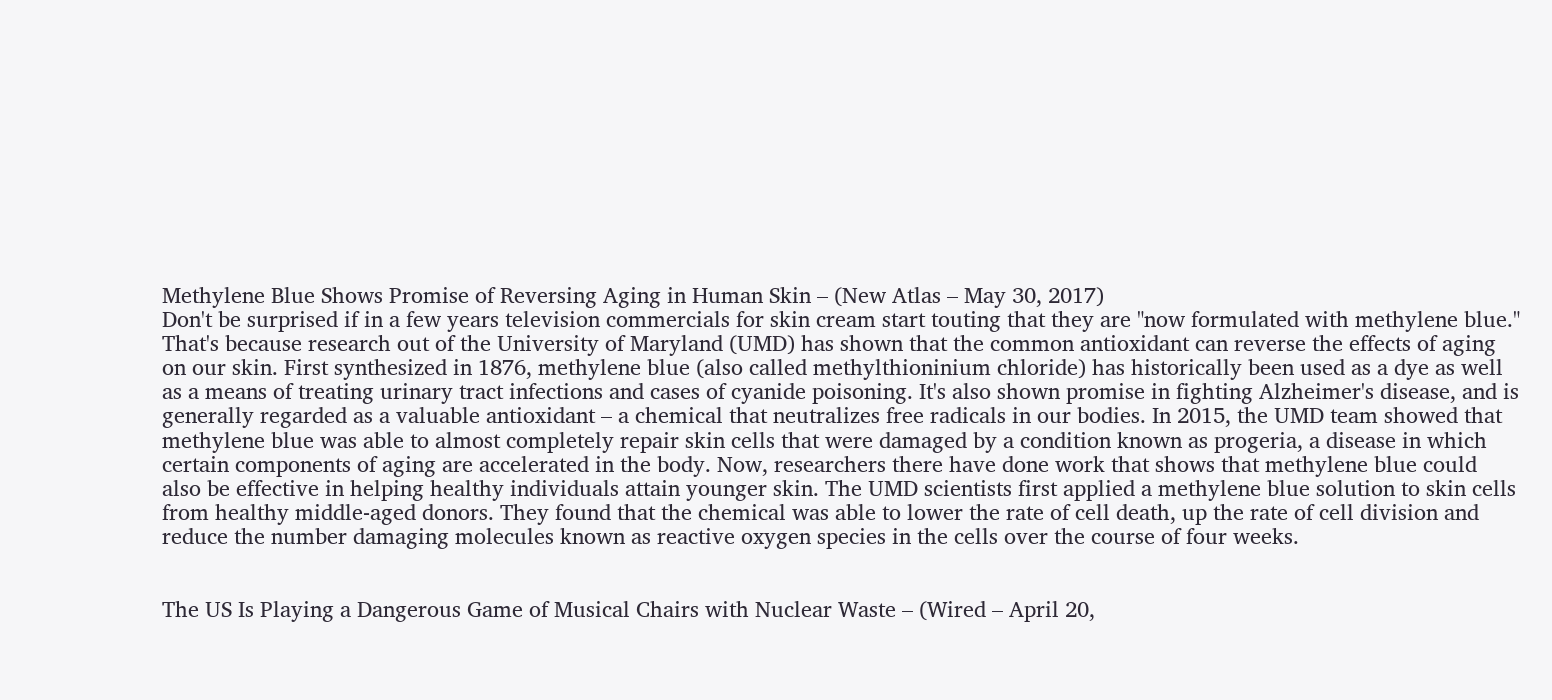Methylene Blue Shows Promise of Reversing Aging in Human Skin – (New Atlas – May 30, 2017)
Don't be surprised if in a few years television commercials for skin cream start touting that they are "now formulated with methylene blue." That's because research out of the University of Maryland (UMD) has shown that the common antioxidant can reverse the effects of aging on our skin. First synthesized in 1876, methylene blue (also called methylthioninium chloride) has historically been used as a dye as well as a means of treating urinary tract infections and cases of cyanide poisoning. It's also shown promise in fighting Alzheimer's disease, and is generally regarded as a valuable antioxidant – a chemical that neutralizes free radicals in our bodies. In 2015, the UMD team showed that methylene blue was able to almost completely repair skin cells that were damaged by a condition known as progeria, a disease in which certain components of aging are accelerated in the body. Now, researchers there have done work that shows that methylene blue could also be effective in helping healthy individuals attain younger skin. The UMD scientists first applied a methylene blue solution to skin cells from healthy middle-aged donors. They found that the chemical was able to lower the rate of cell death, up the rate of cell division and reduce the number damaging molecules known as reactive oxygen species in the cells over the course of four weeks.


The US Is Playing a Dangerous Game of Musical Chairs with Nuclear Waste – (Wired – April 20,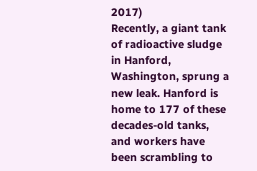2017)
Recently, a giant tank of radioactive sludge in Hanford, Washington, sprung a new leak. Hanford is home to 177 of these decades-old tanks, and workers have been scrambling to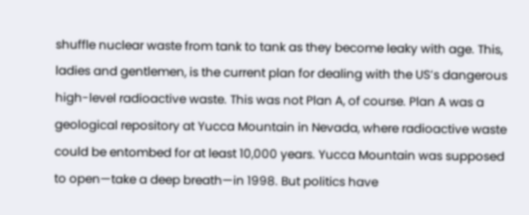shuffle nuclear waste from tank to tank as they become leaky with age. This, ladies and gentlemen, is the current plan for dealing with the US’s dangerous high-level radioactive waste. This was not Plan A, of course. Plan A was a geological repository at Yucca Mountain in Nevada, where radioactive waste could be entombed for at least 10,000 years. Yucca Mountain was supposed to open—take a deep breath—in 1998. But politics have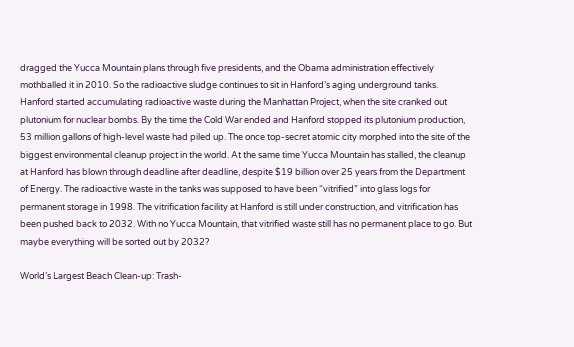dragged the Yucca Mountain plans through five presidents, and the Obama administration effectively mothballed it in 2010. So the radioactive sludge continues to sit in Hanford’s aging underground tanks. Hanford started accumulating radioactive waste during the Manhattan Project, when the site cranked out plutonium for nuclear bombs. By the time the Cold War ended and Hanford stopped its plutonium production, 53 million gallons of high-level waste had piled up. The once top-secret atomic city morphed into the site of the biggest environmental cleanup project in the world. At the same time Yucca Mountain has stalled, the cleanup at Hanford has blown through deadline after deadline, despite $19 billion over 25 years from the Department of Energy. The radioactive waste in the tanks was supposed to have been “vitrified” into glass logs for permanent storage in 1998. The vitrification facility at Hanford is still under construction, and vitrification has been pushed back to 2032. With no Yucca Mountain, that vitrified waste still has no permanent place to go. But maybe everything will be sorted out by 2032?

World’s Largest Beach Clean-up: Trash-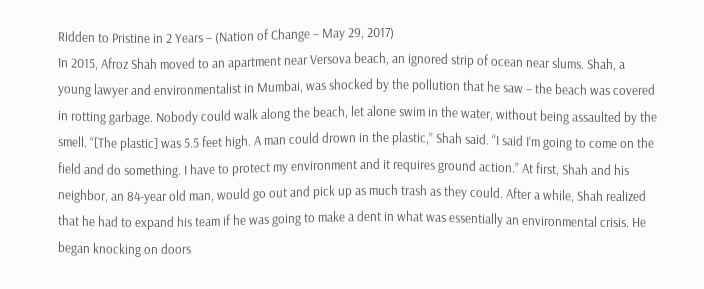Ridden to Pristine in 2 Years – (Nation of Change – May 29, 2017)
In 2015, Afroz Shah moved to an apartment near Versova beach, an ignored strip of ocean near slums. Shah, a young lawyer and environmentalist in Mumbai, was shocked by the pollution that he saw – the beach was covered in rotting garbage. Nobody could walk along the beach, let alone swim in the water, without being assaulted by the smell. “[The plastic] was 5.5 feet high. A man could drown in the plastic,” Shah said. “I said I’m going to come on the field and do something. I have to protect my environment and it requires ground action.” At first, Shah and his neighbor, an 84-year old man, would go out and pick up as much trash as they could. After a while, Shah realized that he had to expand his team if he was going to make a dent in what was essentially an environmental crisis. He began knocking on doors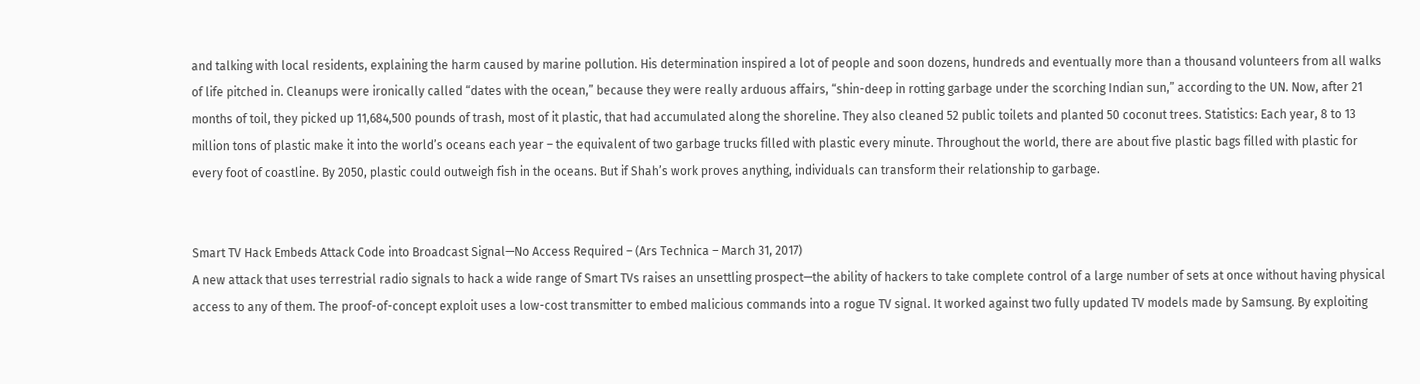and talking with local residents, explaining the harm caused by marine pollution. His determination inspired a lot of people and soon dozens, hundreds and eventually more than a thousand volunteers from all walks of life pitched in. Cleanups were ironically called “dates with the ocean,” because they were really arduous affairs, “shin-deep in rotting garbage under the scorching Indian sun,” according to the UN. Now, after 21 months of toil, they picked up 11,684,500 pounds of trash, most of it plastic, that had accumulated along the shoreline. They also cleaned 52 public toilets and planted 50 coconut trees. Statistics: Each year, 8 to 13 million tons of plastic make it into the world’s oceans each year – the equivalent of two garbage trucks filled with plastic every minute. Throughout the world, there are about five plastic bags filled with plastic for every foot of coastline. By 2050, plastic could outweigh fish in the oceans. But if Shah’s work proves anything, individuals can transform their relationship to garbage.


Smart TV Hack Embeds Attack Code into Broadcast Signal—No Access Required – (Ars Technica – March 31, 2017)
A new attack that uses terrestrial radio signals to hack a wide range of Smart TVs raises an unsettling prospect—the ability of hackers to take complete control of a large number of sets at once without having physical access to any of them. The proof-of-concept exploit uses a low-cost transmitter to embed malicious commands into a rogue TV signal. It worked against two fully updated TV models made by Samsung. By exploiting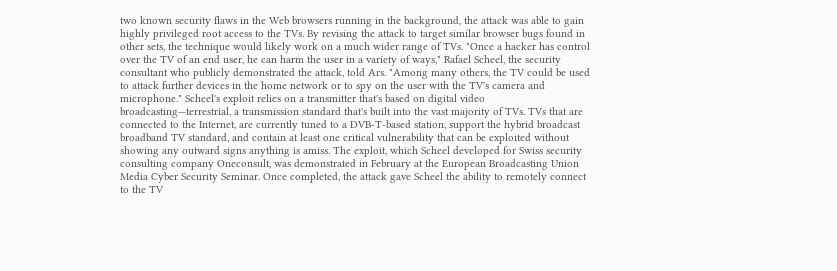two known security flaws in the Web browsers running in the background, the attack was able to gain highly privileged root access to the TVs. By revising the attack to target similar browser bugs found in other sets, the technique would likely work on a much wider range of TVs. "Once a hacker has control over the TV of an end user, he can harm the user in a variety of ways," Rafael Scheel, the security consultant who publicly demonstrated the attack, told Ars. "Among many others, the TV could be used to attack further devices in the home network or to spy on the user with the TV's camera and microphone." Scheel's exploit relies on a transmitter that's based on digital video broadcasting—terrestrial, a transmission standard that's built into the vast majority of TVs. TVs that are connected to the Internet, are currently tuned to a DVB-T-based station, support the hybrid broadcast broadband TV standard, and contain at least one critical vulnerability that can be exploited without showing any outward signs anything is amiss. The exploit, which Scheel developed for Swiss security consulting company Oneconsult, was demonstrated in February at the European Broadcasting Union Media Cyber Security Seminar. Once completed, the attack gave Scheel the ability to remotely connect to the TV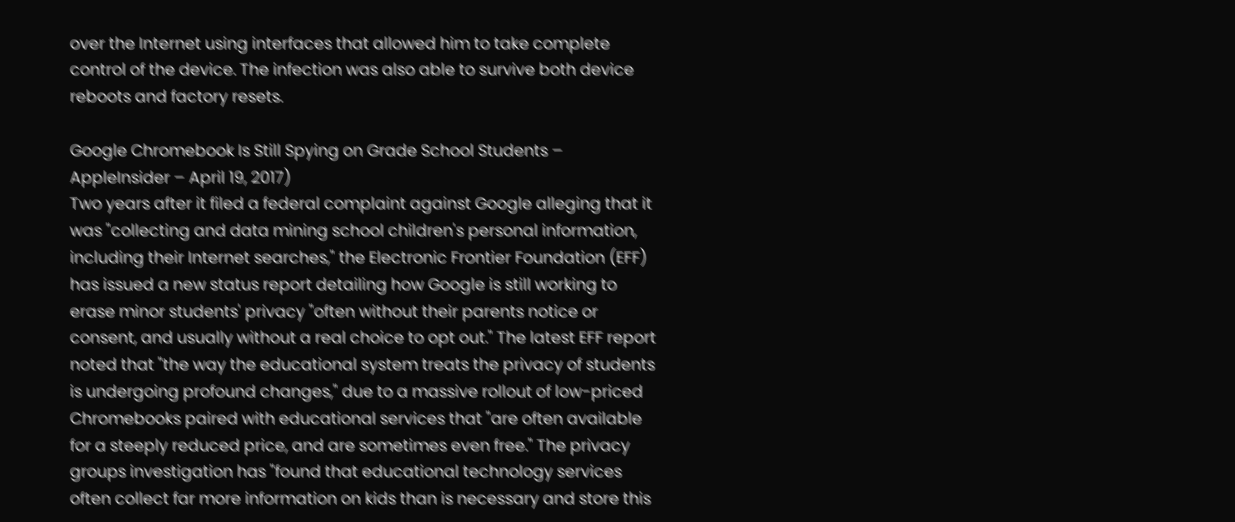over the Internet using interfaces that allowed him to take complete control of the device. The infection was also able to survive both device reboots and factory resets.

Google Chromebook Is Still Spying on Grade School Students – AppleInsider – April 19, 2017)
Two years after it filed a federal complaint against Google alleging that it was "collecting and data mining school children's personal information, including their Internet searches," the Electronic Frontier Foundation (EFF) has issued a new status report detailing how Google is still working to erase minor students' privacy "often without their parents notice or consent, and usually without a real choice to opt out." The latest EFF report noted that "the way the educational system treats the privacy of students is undergoing profound changes," due to a massive rollout of low-priced Chromebooks paired with educational services that "are often available for a steeply reduced price, and are sometimes even free." The privacy groups investigation has "found that educational technology services often collect far more information on kids than is necessary and store this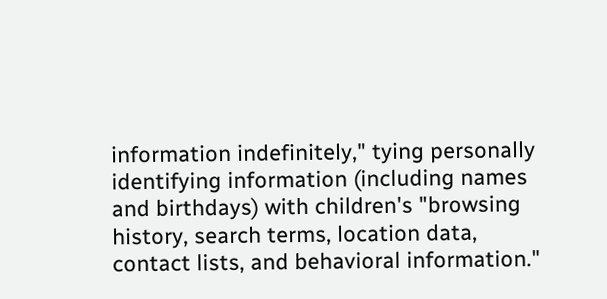information indefinitely," tying personally identifying information (including names and birthdays) with children's "browsing history, search terms, location data, contact lists, and behavioral information."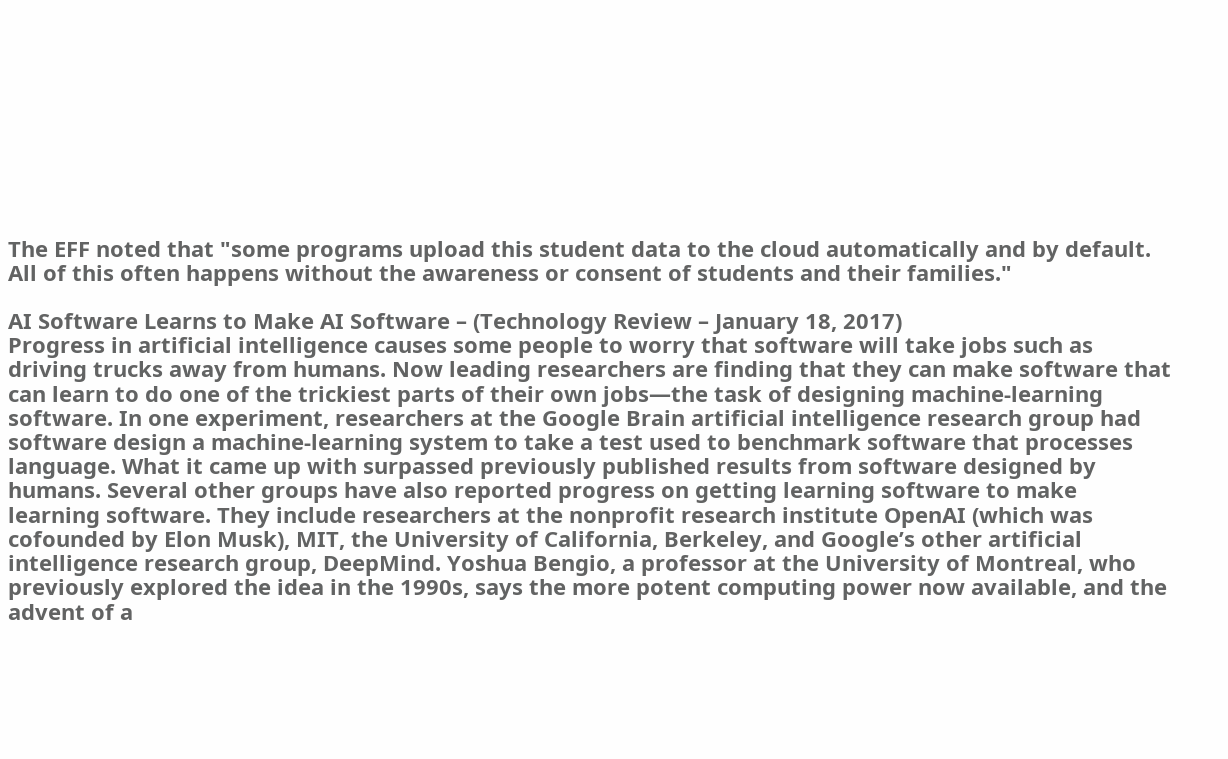The EFF noted that "some programs upload this student data to the cloud automatically and by default. All of this often happens without the awareness or consent of students and their families."

AI Software Learns to Make AI Software – (Technology Review – January 18, 2017)
Progress in artificial intelligence causes some people to worry that software will take jobs such as driving trucks away from humans. Now leading researchers are finding that they can make software that can learn to do one of the trickiest parts of their own jobs—the task of designing machine-learning software. In one experiment, researchers at the Google Brain artificial intelligence research group had software design a machine-learning system to take a test used to benchmark software that processes language. What it came up with surpassed previously published results from software designed by humans. Several other groups have also reported progress on getting learning software to make learning software. They include researchers at the nonprofit research institute OpenAI (which was cofounded by Elon Musk), MIT, the University of California, Berkeley, and Google’s other artificial intelligence research group, DeepMind. Yoshua Bengio, a professor at the University of Montreal, who previously explored the idea in the 1990s, says the more potent computing power now available, and the advent of a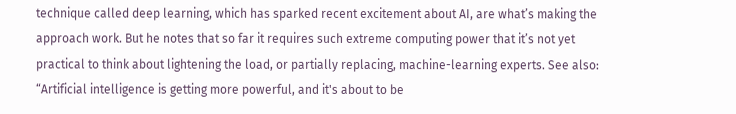technique called deep learning, which has sparked recent excitement about AI, are what’s making the approach work. But he notes that so far it requires such extreme computing power that it’s not yet practical to think about lightening the load, or partially replacing, machine-learning experts. See also: “Artificial intelligence is getting more powerful, and it's about to be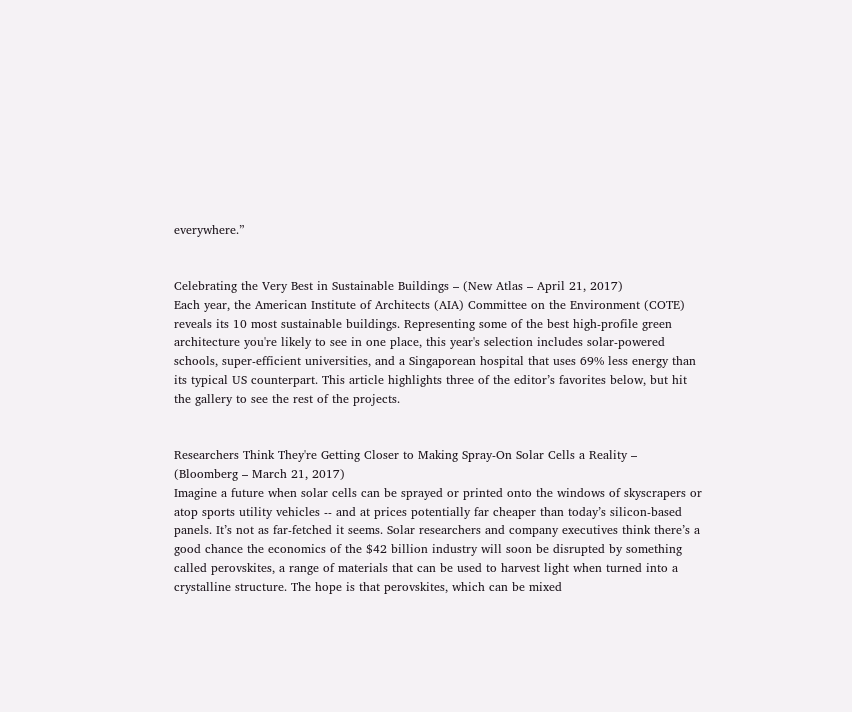everywhere.”


Celebrating the Very Best in Sustainable Buildings – (New Atlas – April 21, 2017)
Each year, the American Institute of Architects (AIA) Committee on the Environment (COTE) reveals its 10 most sustainable buildings. Representing some of the best high-profile green architecture you're likely to see in one place, this year's selection includes solar-powered schools, super-efficient universities, and a Singaporean hospital that uses 69% less energy than its typical US counterpart. This article highlights three of the editor’s favorites below, but hit the gallery to see the rest of the projects.


Researchers Think They're Getting Closer to Making Spray-On Solar Cells a Reality – (Bloomberg – March 21, 2017)
Imagine a future when solar cells can be sprayed or printed onto the windows of skyscrapers or atop sports utility vehicles -- and at prices potentially far cheaper than today’s silicon-based panels. It’s not as far-fetched it seems. Solar researchers and company executives think there’s a good chance the economics of the $42 billion industry will soon be disrupted by something called perovskites, a range of materials that can be used to harvest light when turned into a crystalline structure. The hope is that perovskites, which can be mixed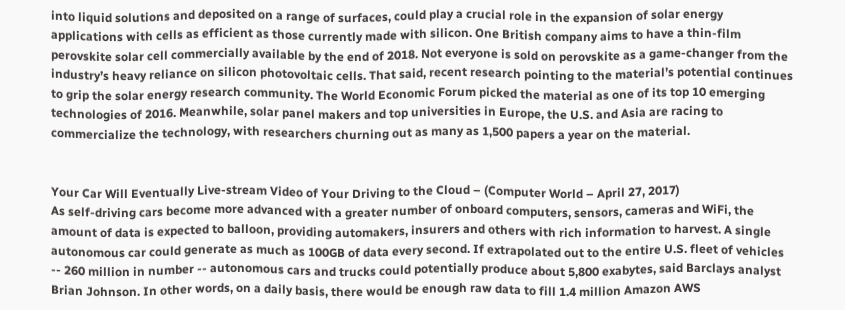into liquid solutions and deposited on a range of surfaces, could play a crucial role in the expansion of solar energy applications with cells as efficient as those currently made with silicon. One British company aims to have a thin-film perovskite solar cell commercially available by the end of 2018. Not everyone is sold on perovskite as a game-changer from the industry’s heavy reliance on silicon photovoltaic cells. That said, recent research pointing to the material’s potential continues to grip the solar energy research community. The World Economic Forum picked the material as one of its top 10 emerging technologies of 2016. Meanwhile, solar panel makers and top universities in Europe, the U.S. and Asia are racing to commercialize the technology, with researchers churning out as many as 1,500 papers a year on the material.


Your Car Will Eventually Live-stream Video of Your Driving to the Cloud – (Computer World – April 27, 2017)
As self-driving cars become more advanced with a greater number of onboard computers, sensors, cameras and WiFi, the amount of data is expected to balloon, providing automakers, insurers and others with rich information to harvest. A single autonomous car could generate as much as 100GB of data every second. If extrapolated out to the entire U.S. fleet of vehicles -- 260 million in number -- autonomous cars and trucks could potentially produce about 5,800 exabytes, said Barclays analyst Brian Johnson. In other words, on a daily basis, there would be enough raw data to fill 1.4 million Amazon AWS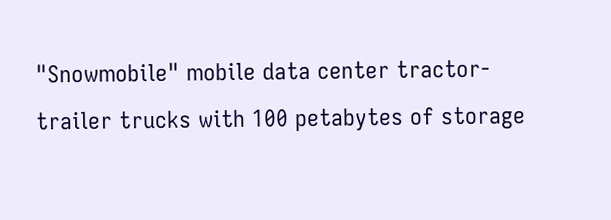"Snowmobile" mobile data center tractor-trailer trucks with 100 petabytes of storage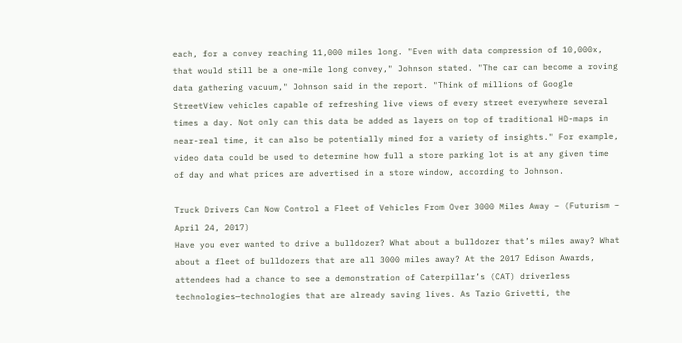each, for a convey reaching 11,000 miles long. "Even with data compression of 10,000x, that would still be a one-mile long convey," Johnson stated. "The car can become a roving data gathering vacuum," Johnson said in the report. "Think of millions of Google StreetView vehicles capable of refreshing live views of every street everywhere several times a day. Not only can this data be added as layers on top of traditional HD-maps in near-real time, it can also be potentially mined for a variety of insights." For example, video data could be used to determine how full a store parking lot is at any given time of day and what prices are advertised in a store window, according to Johnson.

Truck Drivers Can Now Control a Fleet of Vehicles From Over 3000 Miles Away – (Futurism – April 24, 2017)
Have you ever wanted to drive a bulldozer? What about a bulldozer that’s miles away? What about a fleet of bulldozers that are all 3000 miles away? At the 2017 Edison Awards, attendees had a chance to see a demonstration of Caterpillar’s (CAT) driverless technologies—technologies that are already saving lives. As Tazio Grivetti, the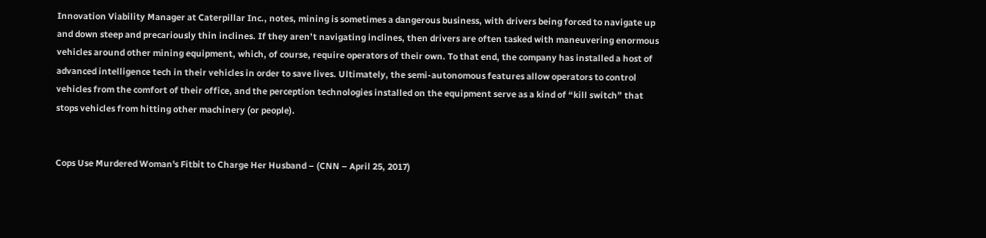Innovation Viability Manager at Caterpillar Inc., notes, mining is sometimes a dangerous business, with drivers being forced to navigate up and down steep and precariously thin inclines. If they aren’t navigating inclines, then drivers are often tasked with maneuvering enormous vehicles around other mining equipment, which, of course, require operators of their own. To that end, the company has installed a host of advanced intelligence tech in their vehicles in order to save lives. Ultimately, the semi-autonomous features allow operators to control vehicles from the comfort of their office, and the perception technologies installed on the equipment serve as a kind of “kill switch” that stops vehicles from hitting other machinery (or people).


Cops Use Murdered Woman's Fitbit to Charge Her Husband – (CNN – April 25, 2017)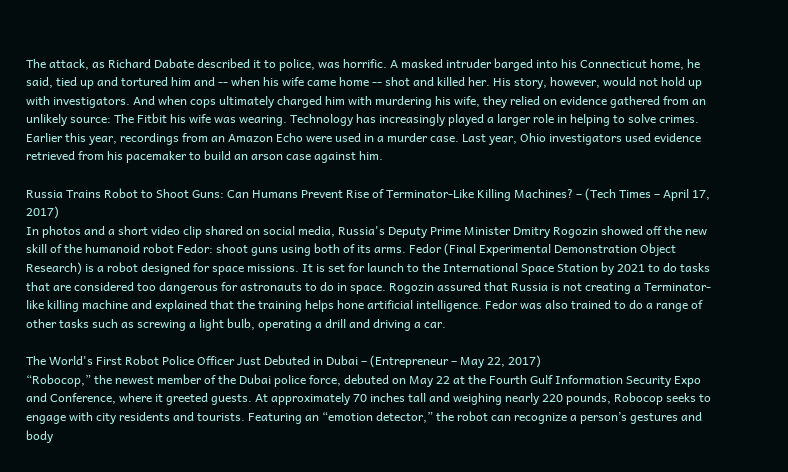The attack, as Richard Dabate described it to police, was horrific. A masked intruder barged into his Connecticut home, he said, tied up and tortured him and -- when his wife came home -- shot and killed her. His story, however, would not hold up with investigators. And when cops ultimately charged him with murdering his wife, they relied on evidence gathered from an unlikely source: The Fitbit his wife was wearing. Technology has increasingly played a larger role in helping to solve crimes. Earlier this year, recordings from an Amazon Echo were used in a murder case. Last year, Ohio investigators used evidence retrieved from his pacemaker to build an arson case against him.

Russia Trains Robot to Shoot Guns: Can Humans Prevent Rise of Terminator-Like Killing Machines? – (Tech Times – April 17, 2017)
In photos and a short video clip shared on social media, Russia's Deputy Prime Minister Dmitry Rogozin showed off the new skill of the humanoid robot Fedor: shoot guns using both of its arms. Fedor (Final Experimental Demonstration Object Research) is a robot designed for space missions. It is set for launch to the International Space Station by 2021 to do tasks that are considered too dangerous for astronauts to do in space. Rogozin assured that Russia is not creating a Terminator-like killing machine and explained that the training helps hone artificial intelligence. Fedor was also trained to do a range of other tasks such as screwing a light bulb, operating a drill and driving a car.

The World's First Robot Police Officer Just Debuted in Dubai – (Entrepreneur – May 22, 2017)
“Robocop,” the newest member of the Dubai police force, debuted on May 22 at the Fourth Gulf Information Security Expo and Conference, where it greeted guests. At approximately 70 inches tall and weighing nearly 220 pounds, Robocop seeks to engage with city residents and tourists. Featuring an “emotion detector,” the robot can recognize a person’s gestures and body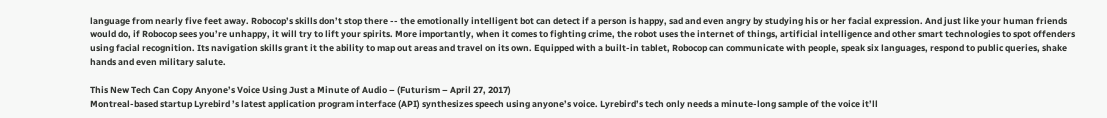language from nearly five feet away. Robocop’s skills don’t stop there -- the emotionally intelligent bot can detect if a person is happy, sad and even angry by studying his or her facial expression. And just like your human friends would do, if Robocop sees you’re unhappy, it will try to lift your spirits. More importantly, when it comes to fighting crime, the robot uses the internet of things, artificial intelligence and other smart technologies to spot offenders using facial recognition. Its navigation skills grant it the ability to map out areas and travel on its own. Equipped with a built-in tablet, Robocop can communicate with people, speak six languages, respond to public queries, shake hands and even military salute.

This New Tech Can Copy Anyone’s Voice Using Just a Minute of Audio – (Futurism – April 27, 2017)
Montreal-based startup Lyrebird ’s latest application program interface (API) synthesizes speech using anyone’s voice. Lyrebird’s tech only needs a minute-long sample of the voice it’ll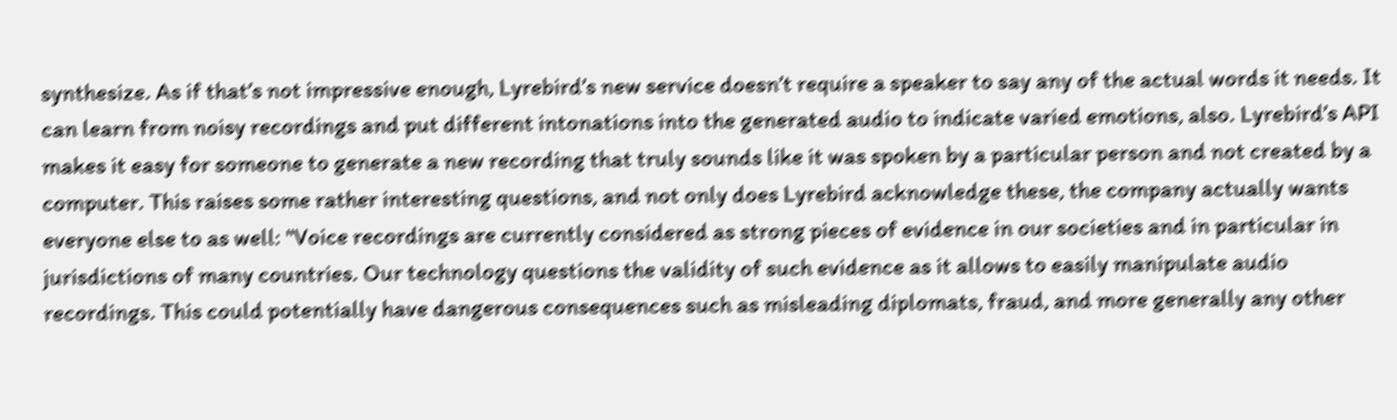synthesize. As if that’s not impressive enough, Lyrebird’s new service doesn’t require a speaker to say any of the actual words it needs. It can learn from noisy recordings and put different intonations into the generated audio to indicate varied emotions, also. Lyrebird’s API makes it easy for someone to generate a new recording that truly sounds like it was spoken by a particular person and not created by a computer. This raises some rather interesting questions, and not only does Lyrebird acknowledge these, the company actually wants everyone else to as well: "Voice recordings are currently considered as strong pieces of evidence in our societies and in particular in jurisdictions of many countries. Our technology questions the validity of such evidence as it allows to easily manipulate audio recordings. This could potentially have dangerous consequences such as misleading diplomats, fraud, and more generally any other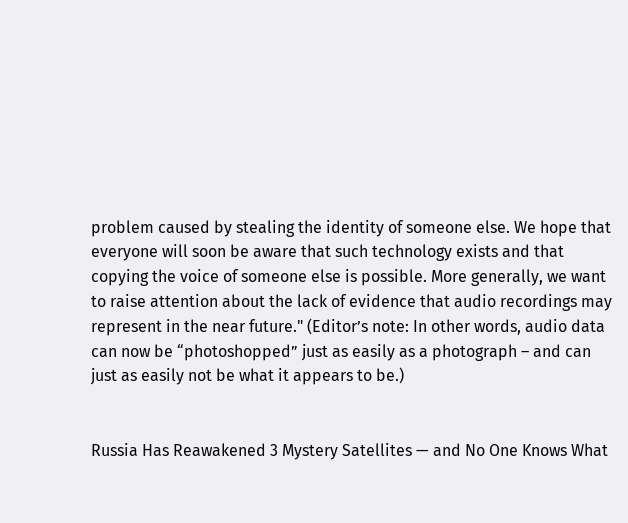problem caused by stealing the identity of someone else. We hope that everyone will soon be aware that such technology exists and that copying the voice of someone else is possible. More generally, we want to raise attention about the lack of evidence that audio recordings may represent in the near future." (Editor’s note: In other words, audio data can now be “photoshopped” just as easily as a photograph – and can just as easily not be what it appears to be.)


Russia Has Reawakened 3 Mystery Satellites — and No One Knows What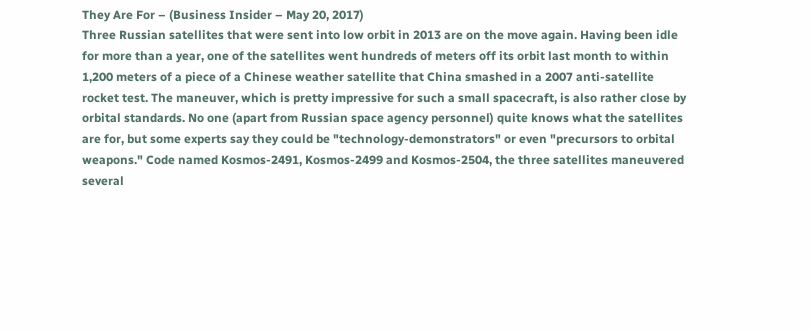They Are For – (Business Insider – May 20, 2017)
Three Russian satellites that were sent into low orbit in 2013 are on the move again. Having been idle for more than a year, one of the satellites went hundreds of meters off its orbit last month to within 1,200 meters of a piece of a Chinese weather satellite that China smashed in a 2007 anti-satellite rocket test. The maneuver, which is pretty impressive for such a small spacecraft, is also rather close by orbital standards. No one (apart from Russian space agency personnel) quite knows what the satellites are for, but some experts say they could be "technology-demonstrators" or even "precursors to orbital weapons." Code named Kosmos-2491, Kosmos-2499 and Kosmos-2504, the three satellites maneuvered several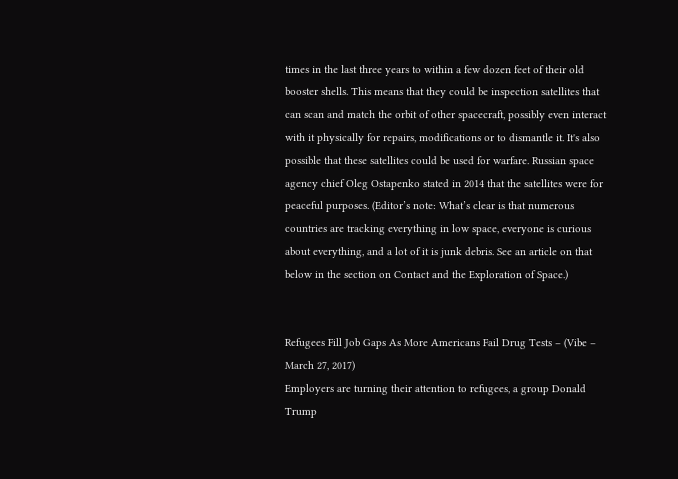times in the last three years to within a few dozen feet of their old booster shells. This means that they could be inspection satellites that can scan and match the orbit of other spacecraft, possibly even interact with it physically for repairs, modifications or to dismantle it. It's also possible that these satellites could be used for warfare. Russian space agency chief Oleg Ostapenko stated in 2014 that the satellites were for peaceful purposes. (Editor’s note: What’s clear is that numerous countries are tracking everything in low space, everyone is curious about everything, and a lot of it is junk debris. See an article on that below in the section on Contact and the Exploration of Space.)


Refugees Fill Job Gaps As More Americans Fail Drug Tests – (Vibe – March 27, 2017)
Employers are turning their attention to refugees, a group Donald Trump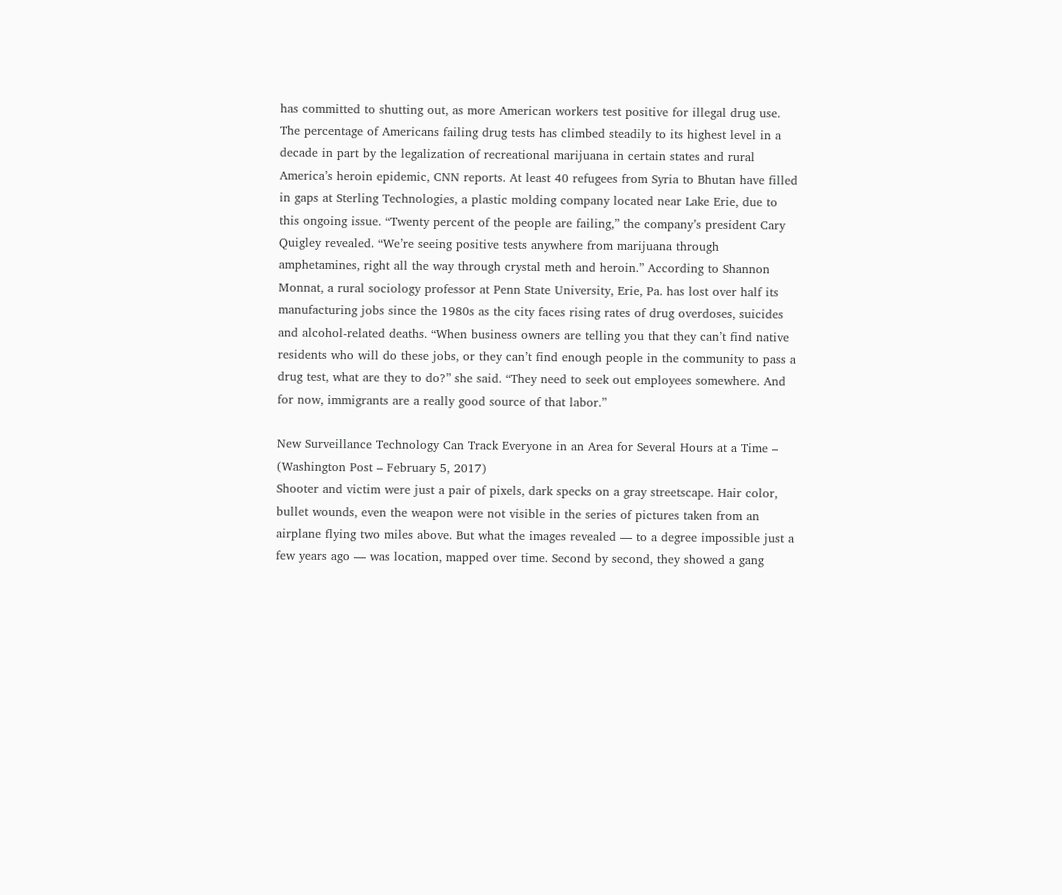has committed to shutting out, as more American workers test positive for illegal drug use. The percentage of Americans failing drug tests has climbed steadily to its highest level in a decade in part by the legalization of recreational marijuana in certain states and rural America’s heroin epidemic, CNN reports. At least 40 refugees from Syria to Bhutan have filled in gaps at Sterling Technologies, a plastic molding company located near Lake Erie, due to this ongoing issue. “Twenty percent of the people are failing,” the company’s president Cary Quigley revealed. “We’re seeing positive tests anywhere from marijuana through amphetamines, right all the way through crystal meth and heroin.” According to Shannon Monnat, a rural sociology professor at Penn State University, Erie, Pa. has lost over half its manufacturing jobs since the 1980s as the city faces rising rates of drug overdoses, suicides and alcohol-related deaths. “When business owners are telling you that they can’t find native residents who will do these jobs, or they can’t find enough people in the community to pass a drug test, what are they to do?” she said. “They need to seek out employees somewhere. And for now, immigrants are a really good source of that labor.”

New Surveillance Technology Can Track Everyone in an Area for Several Hours at a Time – (Washington Post – February 5, 2017)
Shooter and victim were just a pair of pixels, dark specks on a gray streetscape. Hair color, bullet wounds, even the weapon were not visible in the series of pictures taken from an airplane flying two miles above. But what the images revealed — to a degree impossible just a few years ago — was location, mapped over time. Second by second, they showed a gang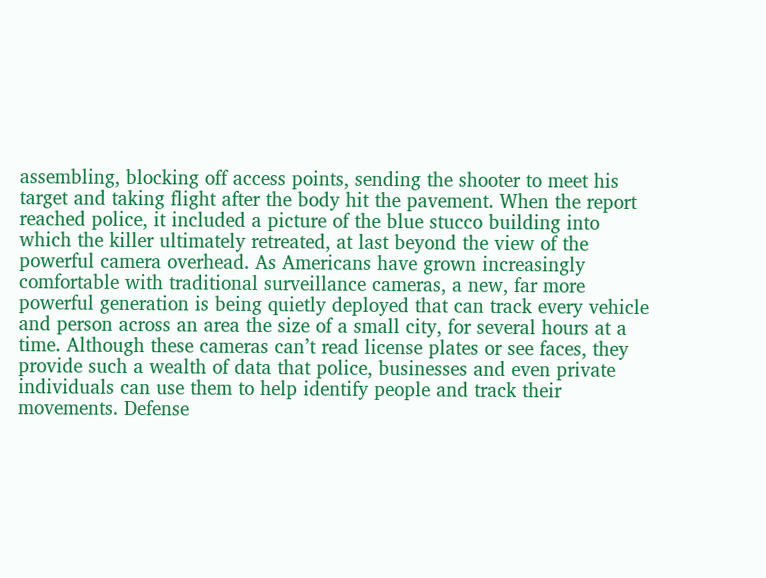assembling, blocking off access points, sending the shooter to meet his target and taking flight after the body hit the pavement. When the report reached police, it included a picture of the blue stucco building into which the killer ultimately retreated, at last beyond the view of the powerful camera overhead. As Americans have grown increasingly comfortable with traditional surveillance cameras, a new, far more powerful generation is being quietly deployed that can track every vehicle and person across an area the size of a small city, for several hours at a time. Although these cameras can’t read license plates or see faces, they provide such a wealth of data that police, businesses and even private individuals can use them to help identify people and track their movements. Defense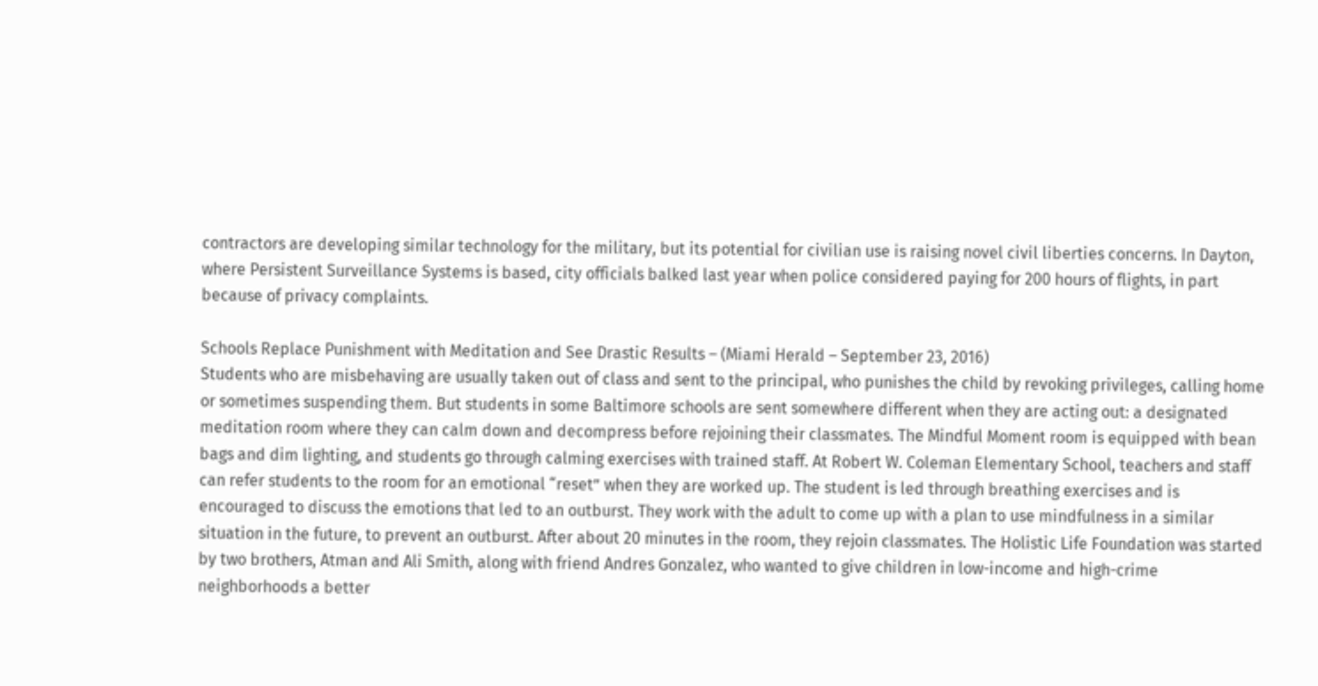contractors are developing similar technology for the military, but its potential for civilian use is raising novel civil liberties concerns. In Dayton, where Persistent Surveillance Systems is based, city officials balked last year when police considered paying for 200 hours of flights, in part because of privacy complaints.

Schools Replace Punishment with Meditation and See Drastic Results – (Miami Herald – September 23, 2016)
Students who are misbehaving are usually taken out of class and sent to the principal, who punishes the child by revoking privileges, calling home or sometimes suspending them. But students in some Baltimore schools are sent somewhere different when they are acting out: a designated meditation room where they can calm down and decompress before rejoining their classmates. The Mindful Moment room is equipped with bean bags and dim lighting, and students go through calming exercises with trained staff. At Robert W. Coleman Elementary School, teachers and staff can refer students to the room for an emotional “reset” when they are worked up. The student is led through breathing exercises and is encouraged to discuss the emotions that led to an outburst. They work with the adult to come up with a plan to use mindfulness in a similar situation in the future, to prevent an outburst. After about 20 minutes in the room, they rejoin classmates. The Holistic Life Foundation was started by two brothers, Atman and Ali Smith, along with friend Andres Gonzalez, who wanted to give children in low-income and high-crime neighborhoods a better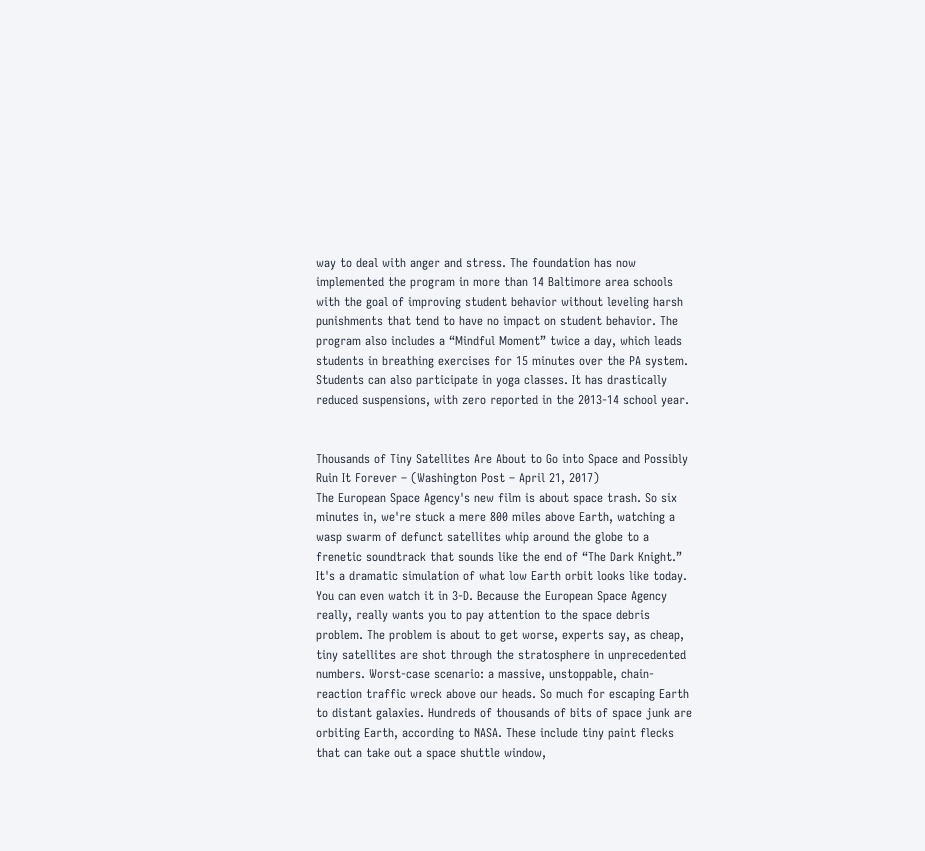way to deal with anger and stress. The foundation has now implemented the program in more than 14 Baltimore area schools with the goal of improving student behavior without leveling harsh punishments that tend to have no impact on student behavior. The program also includes a “Mindful Moment” twice a day, which leads students in breathing exercises for 15 minutes over the PA system. Students can also participate in yoga classes. It has drastically reduced suspensions, with zero reported in the 2013-14 school year.


Thousands of Tiny Satellites Are About to Go into Space and Possibly Ruin It Forever – (Washington Post – April 21, 2017)
The European Space Agency's new film is about space trash. So six minutes in, we're stuck a mere 800 miles above Earth, watching a wasp swarm of defunct satellites whip around the globe to a frenetic soundtrack that sounds like the end of “The Dark Knight.” It's a dramatic simulation of what low Earth orbit looks like today. You can even watch it in 3-D. Because the European Space Agency really, really wants you to pay attention to the space debris problem. The problem is about to get worse, experts say, as cheap, tiny satellites are shot through the stratosphere in unprecedented numbers. Worst-case scenario: a massive, unstoppable, chain-reaction traffic wreck above our heads. So much for escaping Earth to distant galaxies. Hundreds of thousands of bits of space junk are orbiting Earth, according to NASA. These include tiny paint flecks that can take out a space shuttle window,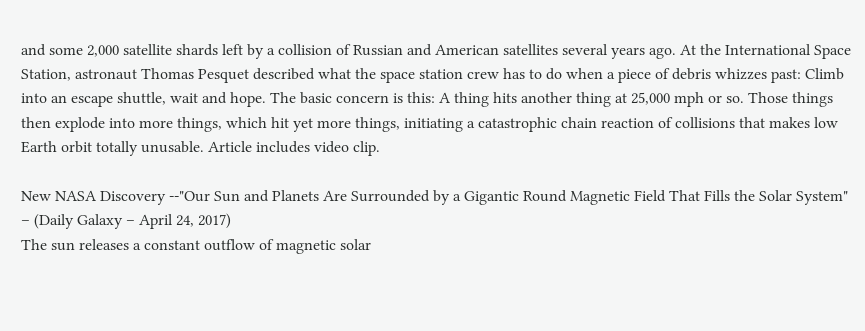and some 2,000 satellite shards left by a collision of Russian and American satellites several years ago. At the International Space Station, astronaut Thomas Pesquet described what the space station crew has to do when a piece of debris whizzes past: Climb into an escape shuttle, wait and hope. The basic concern is this: A thing hits another thing at 25,000 mph or so. Those things then explode into more things, which hit yet more things, initiating a catastrophic chain reaction of collisions that makes low Earth orbit totally unusable. Article includes video clip.

New NASA Discovery --"Our Sun and Planets Are Surrounded by a Gigantic Round Magnetic Field That Fills the Solar System" – (Daily Galaxy – April 24, 2017)
The sun releases a constant outflow of magnetic solar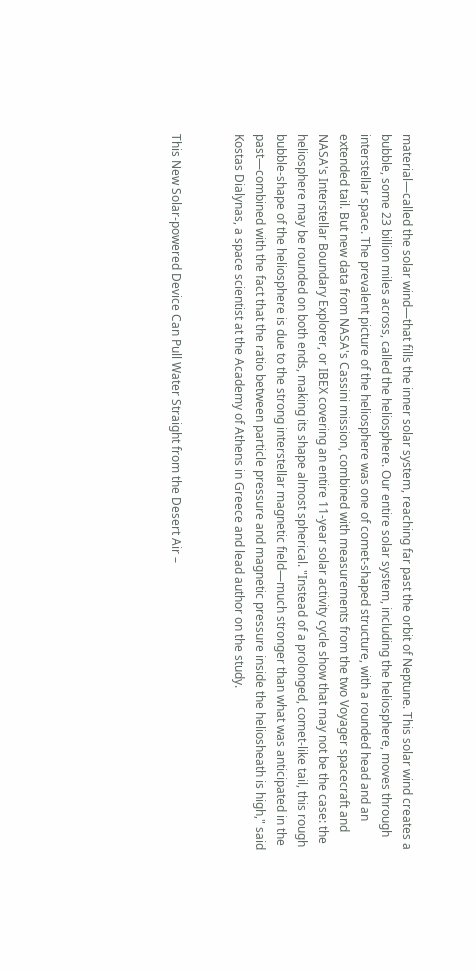material—called the solar wind—that fills the inner solar system, reaching far past the orbit of Neptune. This solar wind creates a bubble, some 23 billion miles across, called the heliosphere. Our entire solar system, including the heliosphere, moves through interstellar space. The prevalent picture of the heliosphere was one of comet-shaped structure, with a rounded head and an extended tail. But new data from NASA's Cassini mission, combined with measurements from the two Voyager spacecraft and NASA's Interstellar Boundary Explorer, or IBEX covering an entire 11-year solar activity cycle show that may not be the case: the heliosphere may be rounded on both ends, making its shape almost spherical. "Instead of a prolonged, comet-like tail, this rough bubble-shape of the heliosphere is due to the strong interstellar magnetic field—much stronger than what was anticipated in the past—combined with the fact that the ratio between particle pressure and magnetic pressure inside the heliosheath is high," said Kostas Dialynas, a space scientist at the Academy of Athens in Greece and lead author on the study.


This New Solar-powered Device Can Pull Water Straight from the Desert Air –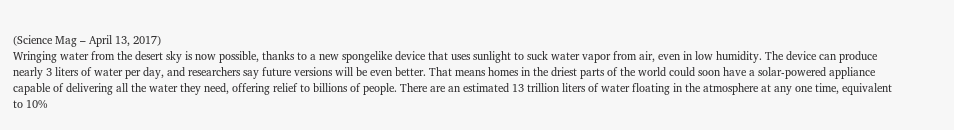(Science Mag – April 13, 2017)
Wringing water from the desert sky is now possible, thanks to a new spongelike device that uses sunlight to suck water vapor from air, even in low humidity. The device can produce nearly 3 liters of water per day, and researchers say future versions will be even better. That means homes in the driest parts of the world could soon have a solar-powered appliance capable of delivering all the water they need, offering relief to billions of people. There are an estimated 13 trillion liters of water floating in the atmosphere at any one time, equivalent to 10%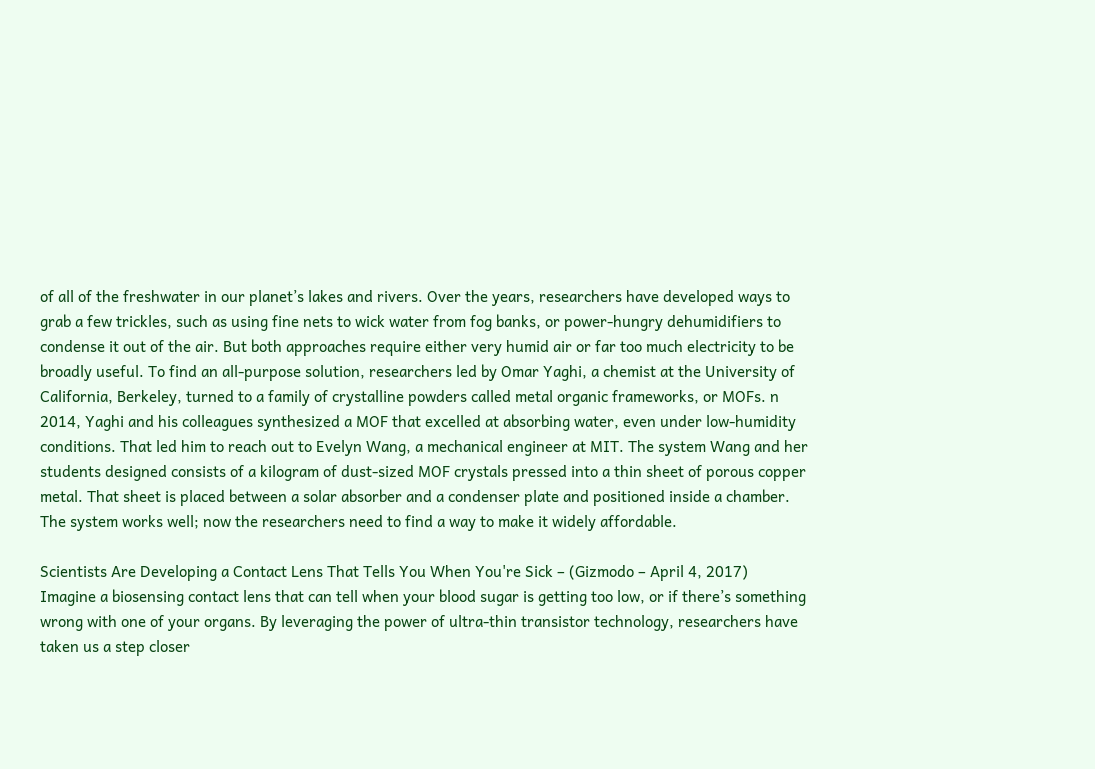of all of the freshwater in our planet’s lakes and rivers. Over the years, researchers have developed ways to grab a few trickles, such as using fine nets to wick water from fog banks, or power-hungry dehumidifiers to condense it out of the air. But both approaches require either very humid air or far too much electricity to be broadly useful. To find an all-purpose solution, researchers led by Omar Yaghi, a chemist at the University of California, Berkeley, turned to a family of crystalline powders called metal organic frameworks, or MOFs. n 2014, Yaghi and his colleagues synthesized a MOF that excelled at absorbing water, even under low-humidity conditions. That led him to reach out to Evelyn Wang, a mechanical engineer at MIT. The system Wang and her students designed consists of a kilogram of dust-sized MOF crystals pressed into a thin sheet of porous copper metal. That sheet is placed between a solar absorber and a condenser plate and positioned inside a chamber. The system works well; now the researchers need to find a way to make it widely affordable.

Scientists Are Developing a Contact Lens That Tells You When You're Sick – (Gizmodo – April 4, 2017)
Imagine a biosensing contact lens that can tell when your blood sugar is getting too low, or if there’s something wrong with one of your organs. By leveraging the power of ultra-thin transistor technology, researchers have taken us a step closer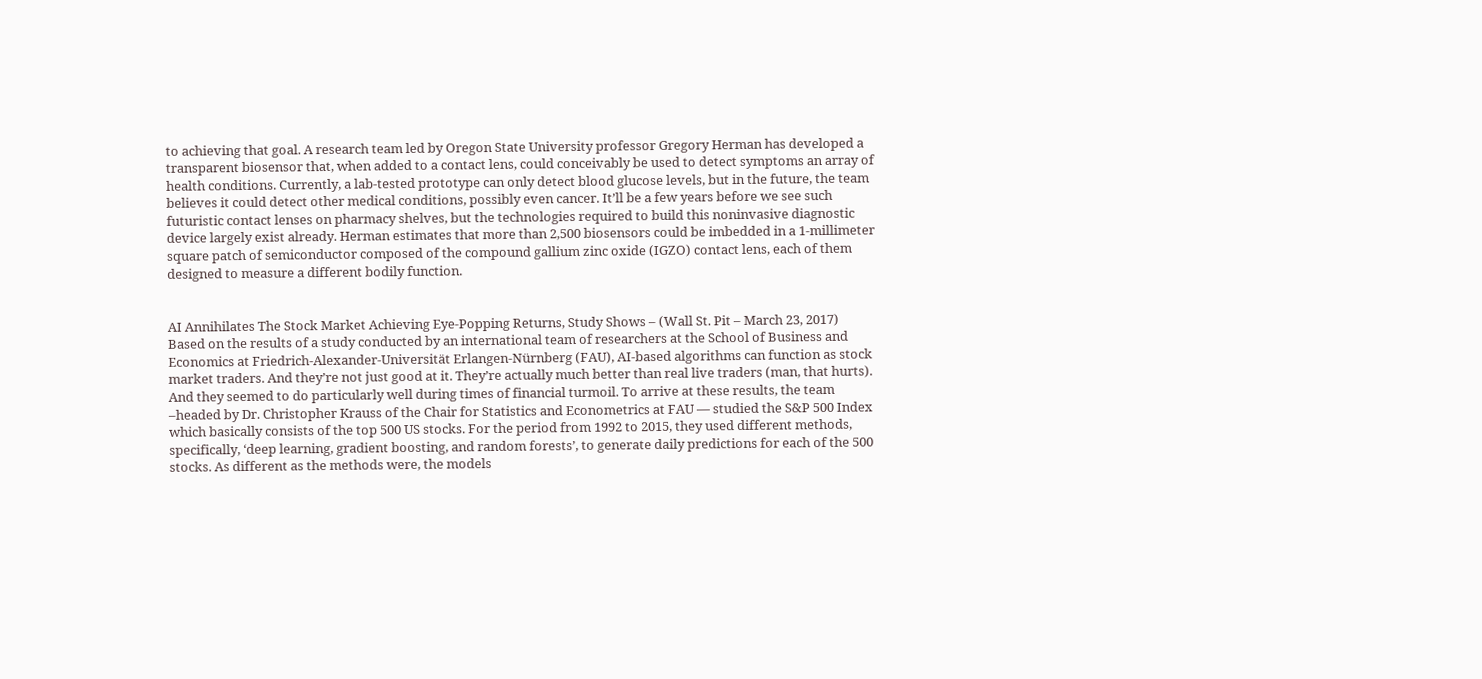to achieving that goal. A research team led by Oregon State University professor Gregory Herman has developed a transparent biosensor that, when added to a contact lens, could conceivably be used to detect symptoms an array of health conditions. Currently, a lab-tested prototype can only detect blood glucose levels, but in the future, the team believes it could detect other medical conditions, possibly even cancer. It’ll be a few years before we see such futuristic contact lenses on pharmacy shelves, but the technologies required to build this noninvasive diagnostic device largely exist already. Herman estimates that more than 2,500 biosensors could be imbedded in a 1-millimeter square patch of semiconductor composed of the compound gallium zinc oxide (IGZO) contact lens, each of them designed to measure a different bodily function.


AI Annihilates The Stock Market Achieving Eye-Popping Returns, Study Shows – (Wall St. Pit – March 23, 2017)
Based on the results of a study conducted by an international team of researchers at the School of Business and Economics at Friedrich-Alexander-Universität Erlangen-Nürnberg (FAU), AI-based algorithms can function as stock market traders. And they’re not just good at it. They’re actually much better than real live traders (man, that hurts). And they seemed to do particularly well during times of financial turmoil. To arrive at these results, the team –headed by Dr. Christopher Krauss of the Chair for Statistics and Econometrics at FAU — studied the S&P 500 Index which basically consists of the top 500 US stocks. For the period from 1992 to 2015, they used different methods, specifically, ‘deep learning, gradient boosting, and random forests’, to generate daily predictions for each of the 500 stocks. As different as the methods were, the models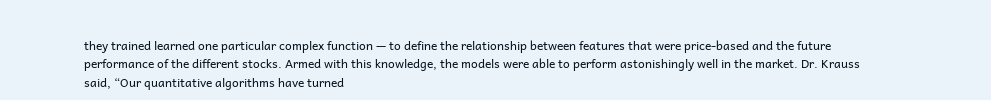they trained learned one particular complex function — to define the relationship between features that were price-based and the future performance of the different stocks. Armed with this knowledge, the models were able to perform astonishingly well in the market. Dr. Krauss said, “Our quantitative algorithms have turned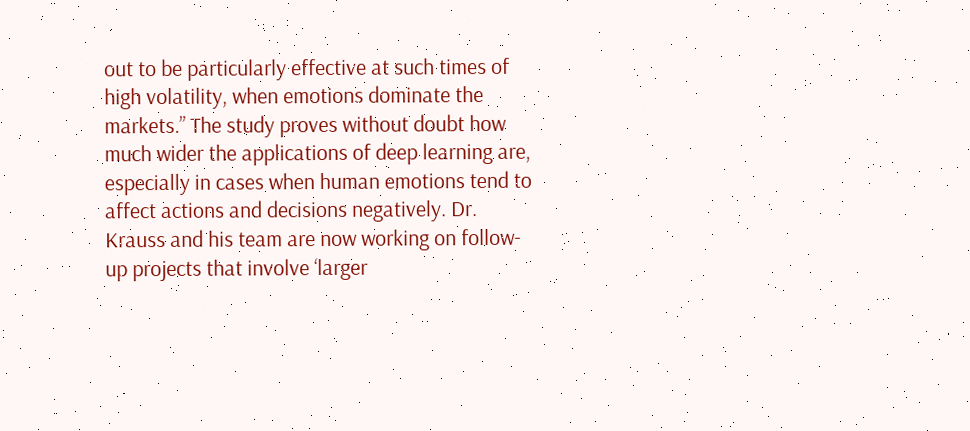out to be particularly effective at such times of high volatility, when emotions dominate the markets.” The study proves without doubt how much wider the applications of deep learning are, especially in cases when human emotions tend to affect actions and decisions negatively. Dr. Krauss and his team are now working on follow-up projects that involve ‘larger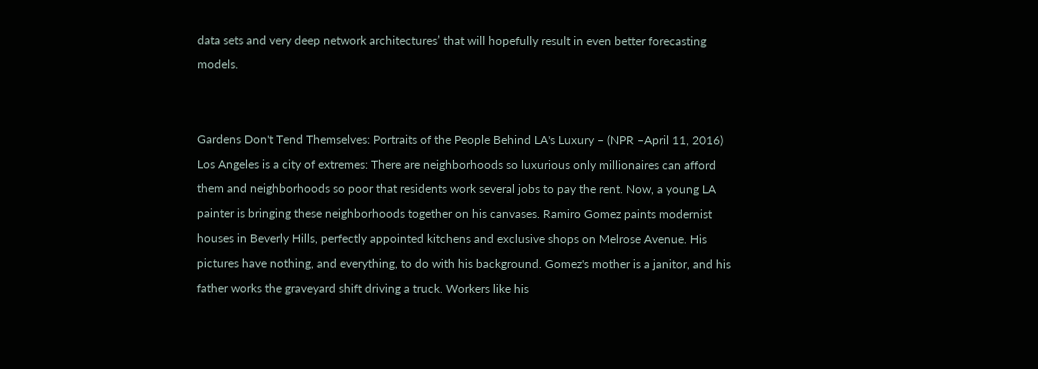data sets and very deep network architectures’ that will hopefully result in even better forecasting models.


Gardens Don't Tend Themselves: Portraits of the People Behind LA's Luxury – (NPR –April 11, 2016)
Los Angeles is a city of extremes: There are neighborhoods so luxurious only millionaires can afford them and neighborhoods so poor that residents work several jobs to pay the rent. Now, a young LA painter is bringing these neighborhoods together on his canvases. Ramiro Gomez paints modernist houses in Beverly Hills, perfectly appointed kitchens and exclusive shops on Melrose Avenue. His pictures have nothing, and everything, to do with his background. Gomez's mother is a janitor, and his father works the graveyard shift driving a truck. Workers like his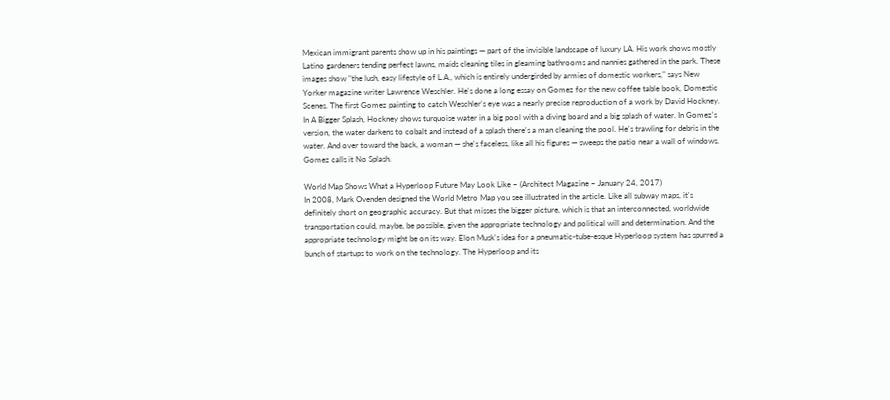Mexican immigrant parents show up in his paintings — part of the invisible landscape of luxury LA. His work shows mostly Latino gardeners tending perfect lawns, maids cleaning tiles in gleaming bathrooms and nannies gathered in the park. These images show "the lush, easy lifestyle of L.A., which is entirely undergirded by armies of domestic workers," says New Yorker magazine writer Lawrence Weschler. He's done a long essay on Gomez for the new coffee table book, Domestic Scenes. The first Gomez painting to catch Weschler's eye was a nearly precise reproduction of a work by David Hockney. In A Bigger Splash, Hockney shows turquoise water in a big pool with a diving board and a big splash of water. In Gomez's version, the water darkens to cobalt and instead of a splash there's a man cleaning the pool. He's trawling for debris in the water. And over toward the back, a woman — she's faceless, like all his figures — sweeps the patio near a wall of windows. Gomez calls it No Splash.

World Map Shows What a Hyperloop Future May Look Like – (Architect Magazine – January 24, 2017)
In 2008, Mark Ovenden designed the World Metro Map you see illustrated in the article. Like all subway maps, it's definitely short on geographic accuracy. But that misses the bigger picture, which is that an interconnected, worldwide transportation could, maybe, be possible, given the appropriate technology and political will and determination. And the appropriate technology might be on its way. Elon Musk's idea for a pneumatic-tube-esque Hyperloop system has spurred a bunch of startups to work on the technology. The Hyperloop and its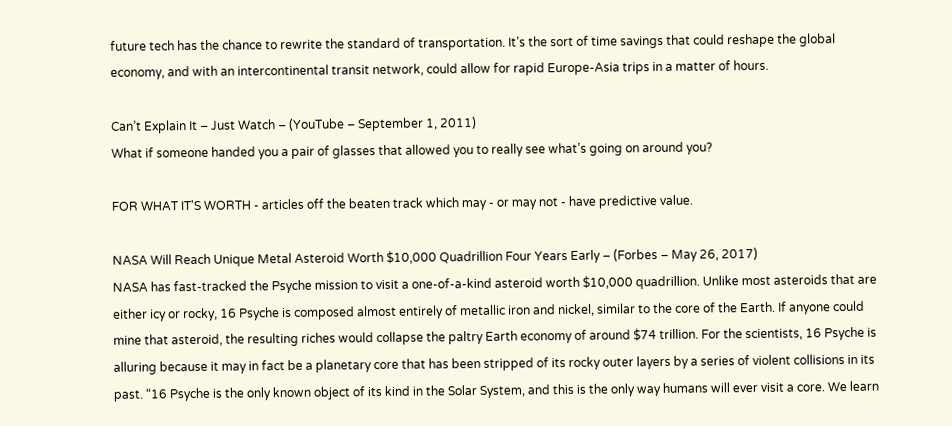future tech has the chance to rewrite the standard of transportation. It’s the sort of time savings that could reshape the global economy, and with an intercontinental transit network, could allow for rapid Europe-Asia trips in a matter of hours.

Can’t Explain It – Just Watch – (YouTube – September 1, 2011)
What if someone handed you a pair of glasses that allowed you to really see what’s going on around you?

FOR WHAT IT'S WORTH - articles off the beaten track which may - or may not - have predictive value.

NASA Will Reach Unique Metal Asteroid Worth $10,000 Quadrillion Four Years Early – (Forbes – May 26, 2017)
NASA has fast-tracked the Psyche mission to visit a one-of-a-kind asteroid worth $10,000 quadrillion. Unlike most asteroids that are either icy or rocky, 16 Psyche is composed almost entirely of metallic iron and nickel, similar to the core of the Earth. If anyone could mine that asteroid, the resulting riches would collapse the paltry Earth economy of around $74 trillion. For the scientists, 16 Psyche is alluring because it may in fact be a planetary core that has been stripped of its rocky outer layers by a series of violent collisions in its past. “16 Psyche is the only known object of its kind in the Solar System, and this is the only way humans will ever visit a core. We learn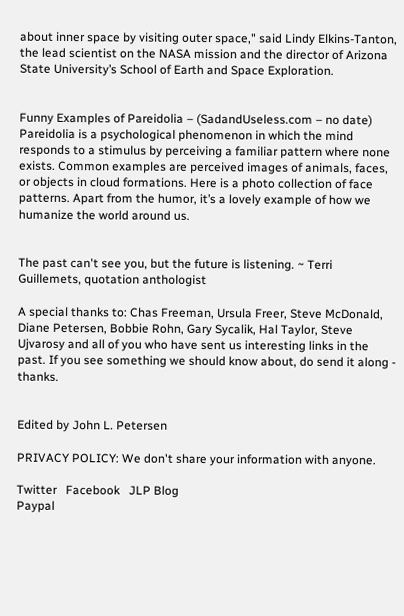about inner space by visiting outer space," said Lindy Elkins-Tanton, the lead scientist on the NASA mission and the director of Arizona State University’s School of Earth and Space Exploration.


Funny Examples of Pareidolia – (SadandUseless.com – no date)
Pareidolia is a psychological phenomenon in which the mind responds to a stimulus by perceiving a familiar pattern where none exists. Common examples are perceived images of animals, faces, or objects in cloud formations. Here is a photo collection of face patterns. Apart from the humor, it’s a lovely example of how we humanize the world around us.


The past can't see you, but the future is listening. ~ Terri Guillemets, quotation anthologist

A special thanks to: Chas Freeman, Ursula Freer, Steve McDonald, Diane Petersen, Bobbie Rohn, Gary Sycalik, Hal Taylor, Steve Ujvarosy and all of you who have sent us interesting links in the past. If you see something we should know about, do send it along - thanks.


Edited by John L. Petersen

PRIVACY POLICY: We don't share your information with anyone.

Twitter   Facebook   JLP Blog
Paypal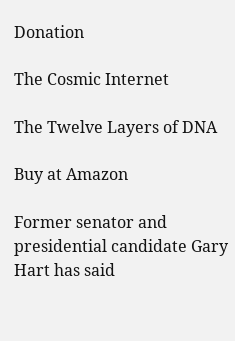Donation

The Cosmic Internet

The Twelve Layers of DNA

Buy at Amazon

Former senator and presidential candidate Gary Hart has said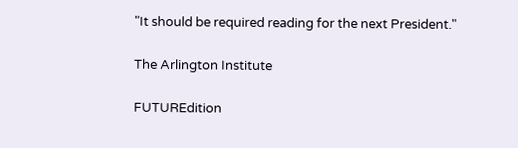"It should be required reading for the next President."

The Arlington Institute

FUTUREdition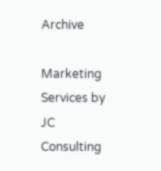Archive

Marketing Services by JC Consulting